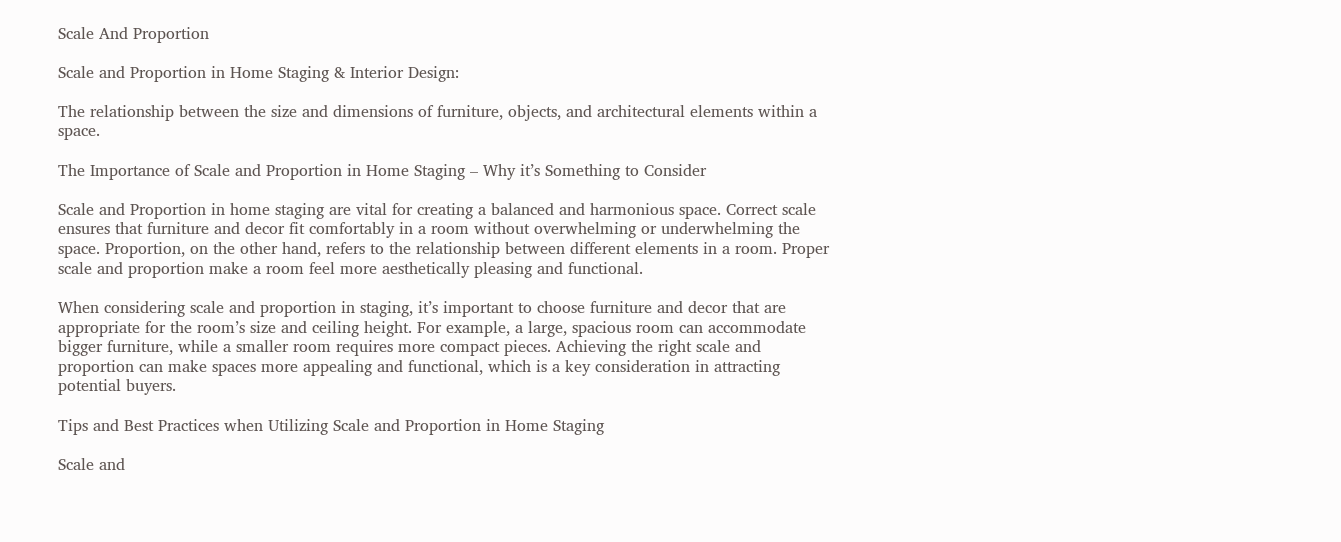Scale And Proportion

Scale and Proportion in Home Staging & Interior Design:

The relationship between the size and dimensions of furniture, objects, and architectural elements within a space.

The Importance of Scale and Proportion in Home Staging – Why it’s Something to Consider

Scale and Proportion in home staging are vital for creating a balanced and harmonious space. Correct scale ensures that furniture and decor fit comfortably in a room without overwhelming or underwhelming the space. Proportion, on the other hand, refers to the relationship between different elements in a room. Proper scale and proportion make a room feel more aesthetically pleasing and functional.

When considering scale and proportion in staging, it’s important to choose furniture and decor that are appropriate for the room’s size and ceiling height. For example, a large, spacious room can accommodate bigger furniture, while a smaller room requires more compact pieces. Achieving the right scale and proportion can make spaces more appealing and functional, which is a key consideration in attracting potential buyers.

Tips and Best Practices when Utilizing Scale and Proportion in Home Staging

Scale and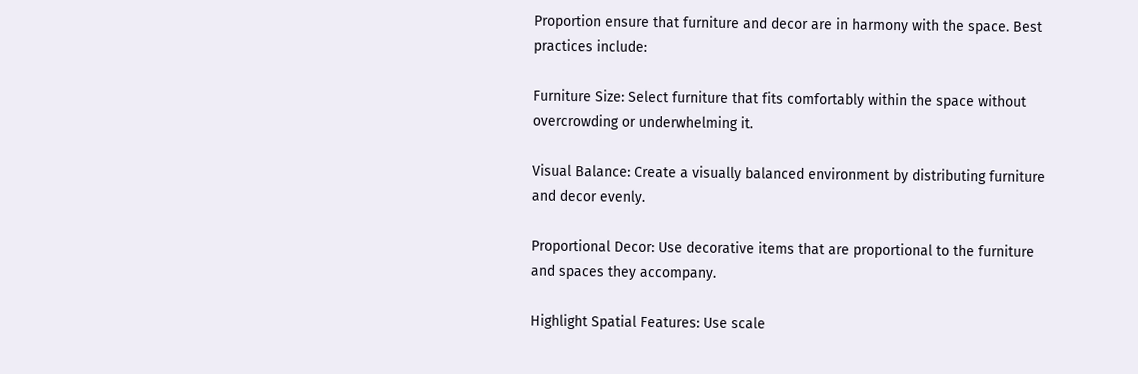Proportion ensure that furniture and decor are in harmony with the space. Best practices include:

Furniture Size: Select furniture that fits comfortably within the space without overcrowding or underwhelming it.

Visual Balance: Create a visually balanced environment by distributing furniture and decor evenly.

Proportional Decor: Use decorative items that are proportional to the furniture and spaces they accompany.

Highlight Spatial Features: Use scale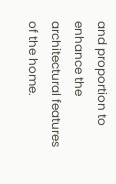and proportion to enhance the architectural features of the home.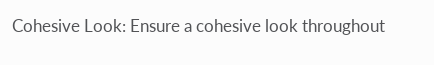Cohesive Look: Ensure a cohesive look throughout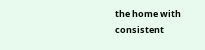the home with consistent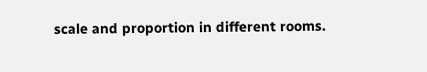scale and proportion in different rooms.